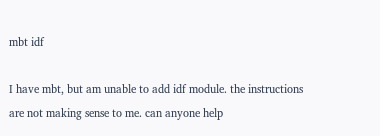mbt idf

I have mbt, but am unable to add idf module. the instructions are not making sense to me. can anyone help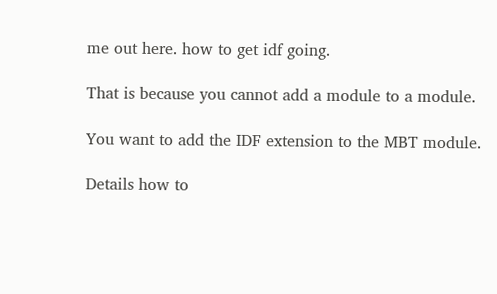me out here. how to get idf going.

That is because you cannot add a module to a module.

You want to add the IDF extension to the MBT module.

Details how to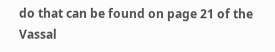do that can be found on page 21 of the Vassal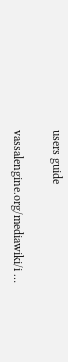users guide

vassalengine.org/mediawiki/i …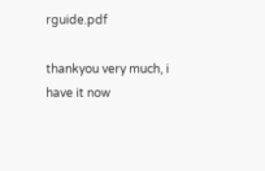rguide.pdf

thankyou very much, i have it now